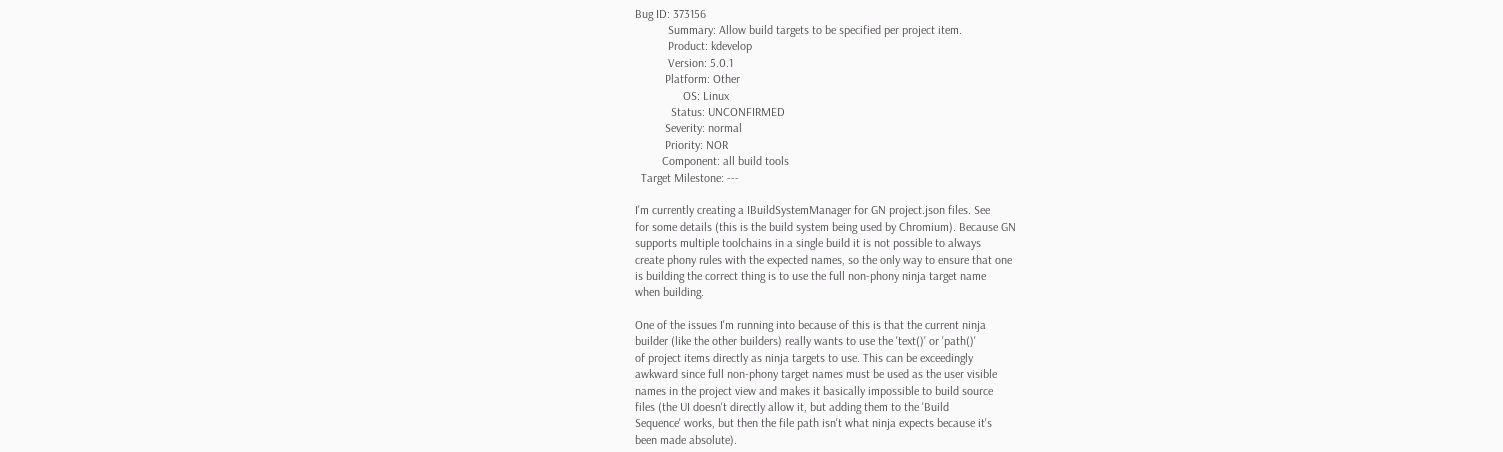Bug ID: 373156
           Summary: Allow build targets to be specified per project item.
           Product: kdevelop
           Version: 5.0.1
          Platform: Other
                OS: Linux
            Status: UNCONFIRMED
          Severity: normal
          Priority: NOR
         Component: all build tools
  Target Milestone: ---

I'm currently creating a IBuildSystemManager for GN project.json files. See
for some details (this is the build system being used by Chromium). Because GN
supports multiple toolchains in a single build it is not possible to always
create phony rules with the expected names, so the only way to ensure that one
is building the correct thing is to use the full non-phony ninja target name
when building.

One of the issues I'm running into because of this is that the current ninja
builder (like the other builders) really wants to use the 'text()' or 'path()'
of project items directly as ninja targets to use. This can be exceedingly
awkward since full non-phony target names must be used as the user visible
names in the project view and makes it basically impossible to build source
files (the UI doesn't directly allow it, but adding them to the 'Build
Sequence' works, but then the file path isn't what ninja expects because it's
been made absolute).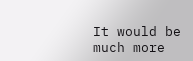It would be much more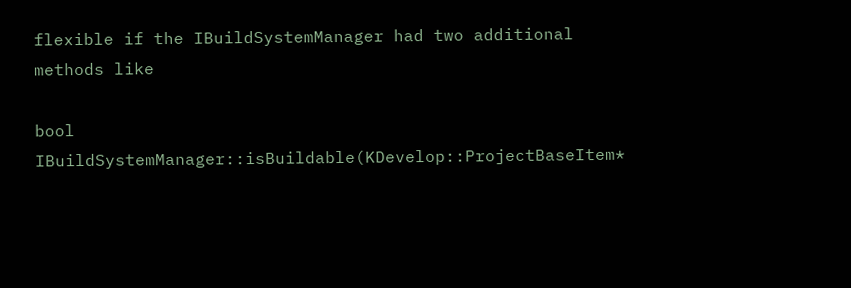flexible if the IBuildSystemManager had two additional
methods like

bool IBuildSystemManager::isBuildable(KDevelop::ProjectBaseItem*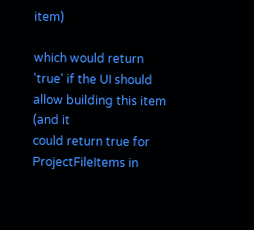item)

which would return 'true' if the UI should allow building this item (and it
could return true for ProjectFileItems in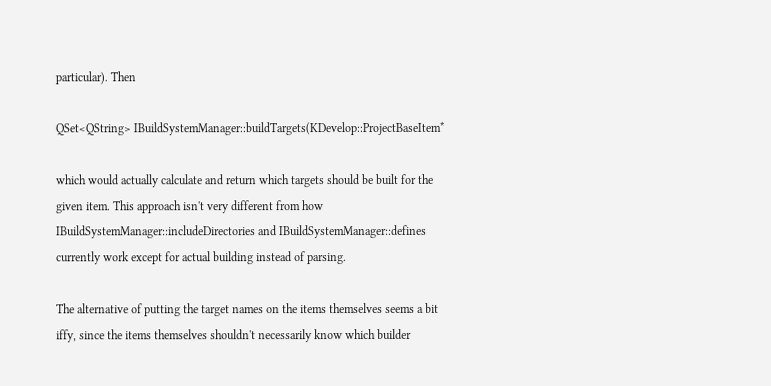particular). Then

QSet<QString> IBuildSystemManager::buildTargets(KDevelop::ProjectBaseItem*

which would actually calculate and return which targets should be built for the
given item. This approach isn't very different from how
IBuildSystemManager::includeDirectories and IBuildSystemManager::defines
currently work except for actual building instead of parsing.

The alternative of putting the target names on the items themselves seems a bit
iffy, since the items themselves shouldn't necessarily know which builder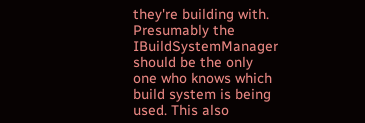they're building with. Presumably the IBuildSystemManager should be the only
one who knows which build system is being used. This also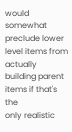would somewhat
preclude lower level items from actually building parent items if that's the
only realistic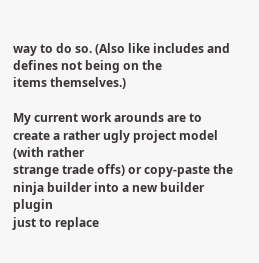way to do so. (Also like includes and defines not being on the
items themselves.)

My current work arounds are to create a rather ugly project model (with rather
strange trade offs) or copy-paste the ninja builder into a new builder plugin
just to replace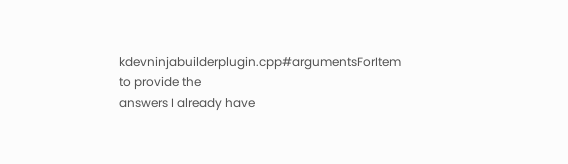kdevninjabuilderplugin.cpp#argumentsForItem to provide the
answers I already have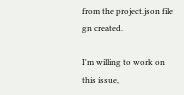from the project.json file gn created.

I'm willing to work on this issue,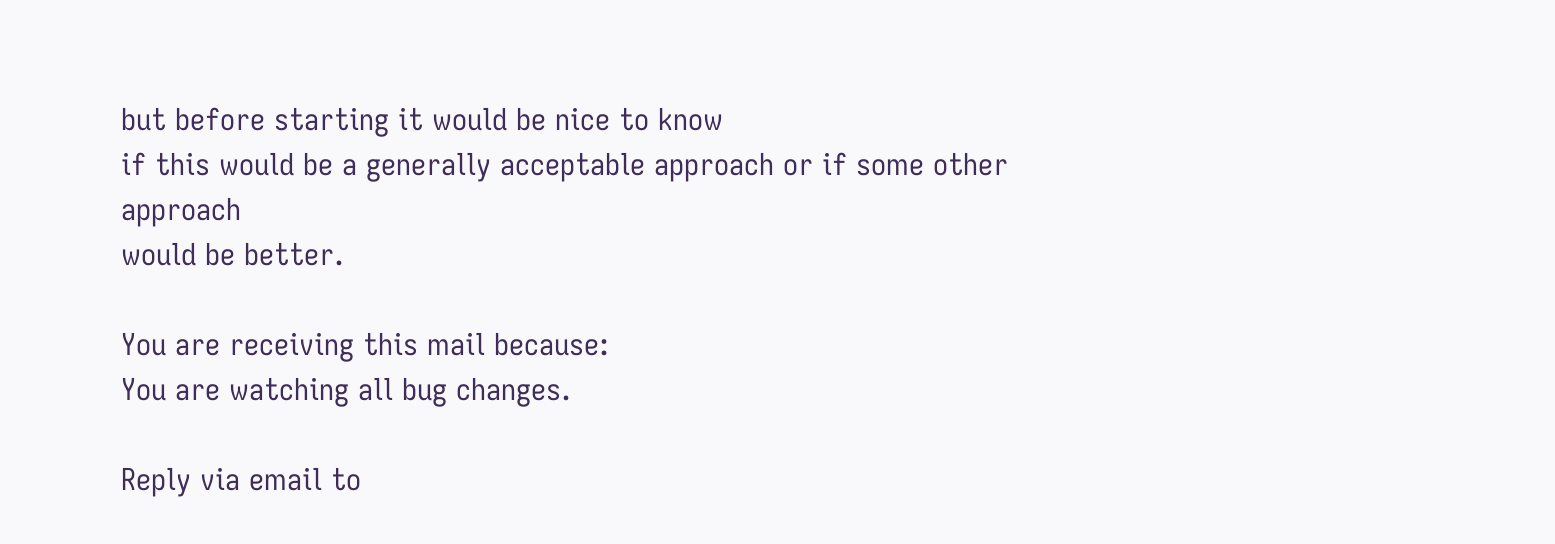but before starting it would be nice to know
if this would be a generally acceptable approach or if some other approach
would be better.

You are receiving this mail because:
You are watching all bug changes.

Reply via email to